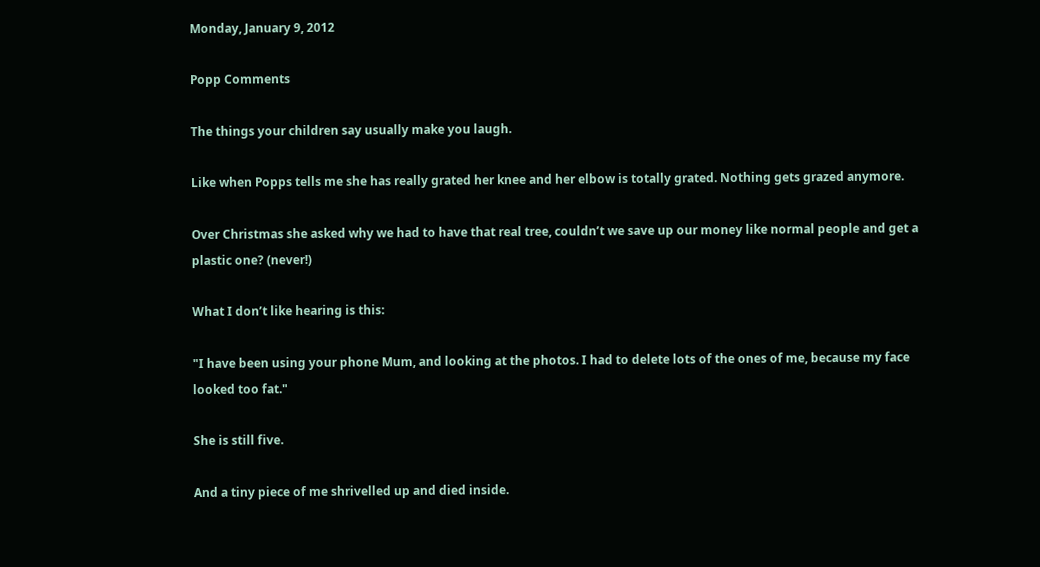Monday, January 9, 2012

Popp Comments

The things your children say usually make you laugh.

Like when Popps tells me she has really grated her knee and her elbow is totally grated. Nothing gets grazed anymore.

Over Christmas she asked why we had to have that real tree, couldn’t we save up our money like normal people and get a plastic one? (never!)

What I don’t like hearing is this:

"I have been using your phone Mum, and looking at the photos. I had to delete lots of the ones of me, because my face looked too fat."

She is still five.

And a tiny piece of me shrivelled up and died inside.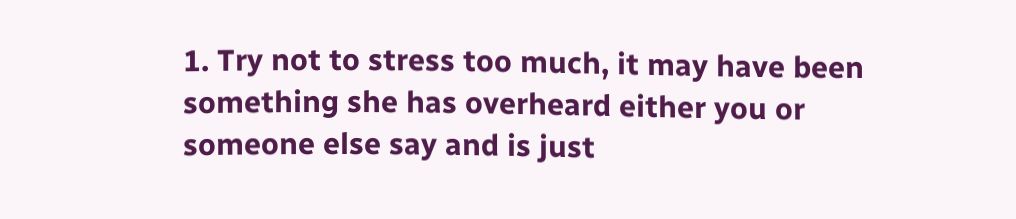1. Try not to stress too much, it may have been something she has overheard either you or someone else say and is just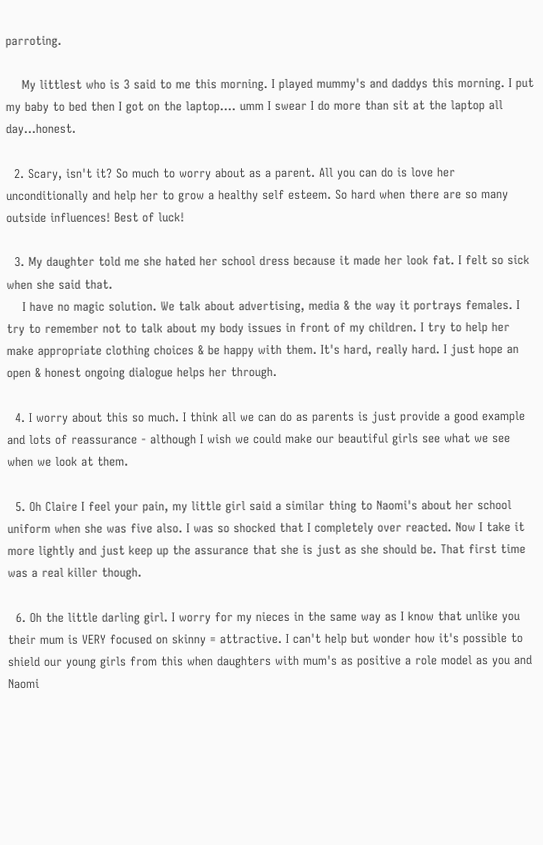parroting.

    My littlest who is 3 said to me this morning. I played mummy's and daddys this morning. I put my baby to bed then I got on the laptop.... umm I swear I do more than sit at the laptop all day...honest.

  2. Scary, isn't it? So much to worry about as a parent. All you can do is love her unconditionally and help her to grow a healthy self esteem. So hard when there are so many outside influences! Best of luck!

  3. My daughter told me she hated her school dress because it made her look fat. I felt so sick when she said that.
    I have no magic solution. We talk about advertising, media & the way it portrays females. I try to remember not to talk about my body issues in front of my children. I try to help her make appropriate clothing choices & be happy with them. It's hard, really hard. I just hope an open & honest ongoing dialogue helps her through.

  4. I worry about this so much. I think all we can do as parents is just provide a good example and lots of reassurance - although I wish we could make our beautiful girls see what we see when we look at them.

  5. Oh Claire I feel your pain, my little girl said a similar thing to Naomi's about her school uniform when she was five also. I was so shocked that I completely over reacted. Now I take it more lightly and just keep up the assurance that she is just as she should be. That first time was a real killer though.

  6. Oh the little darling girl. I worry for my nieces in the same way as I know that unlike you their mum is VERY focused on skinny = attractive. I can't help but wonder how it's possible to shield our young girls from this when daughters with mum's as positive a role model as you and Naomi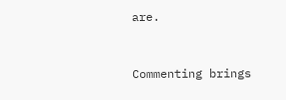are.


Commenting brings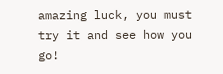amazing luck, you must try it and see how you go!